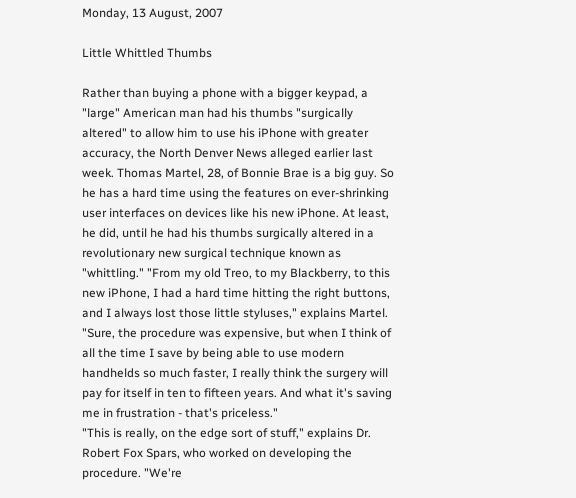Monday, 13 August, 2007

Little Whittled Thumbs

Rather than buying a phone with a bigger keypad, a "large" American man had his thumbs "surgically altered" to allow him to use his iPhone with greater accuracy, the North Denver News alleged earlier last week. Thomas Martel, 28, of Bonnie Brae is a big guy. So he has a hard time using the features on ever-shrinking user interfaces on devices like his new iPhone. At least, he did, until he had his thumbs surgically altered in a revolutionary new surgical technique known as "whittling." "From my old Treo, to my Blackberry, to this new iPhone, I had a hard time hitting the right buttons, and I always lost those little styluses," explains Martel. "Sure, the procedure was expensive, but when I think of all the time I save by being able to use modern handhelds so much faster, I really think the surgery will pay for itself in ten to fifteen years. And what it's saving me in frustration - that's priceless."
"This is really, on the edge sort of stuff," explains Dr. Robert Fox Spars, who worked on developing the procedure. "We're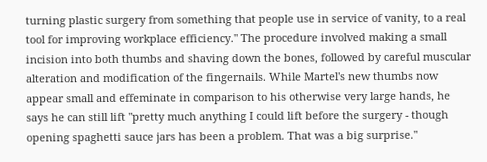turning plastic surgery from something that people use in service of vanity, to a real tool for improving workplace efficiency." The procedure involved making a small incision into both thumbs and shaving down the bones, followed by careful muscular alteration and modification of the fingernails. While Martel's new thumbs now appear small and effeminate in comparison to his otherwise very large hands, he says he can still lift "pretty much anything I could lift before the surgery - though opening spaghetti sauce jars has been a problem. That was a big surprise."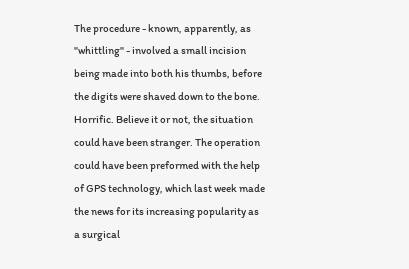The procedure - known, apparently, as "whittling" - involved a small incision being made into both his thumbs, before the digits were shaved down to the bone. Horrific. Believe it or not, the situation could have been stranger. The operation could have been preformed with the help of GPS technology, which last week made the news for its increasing popularity as a surgical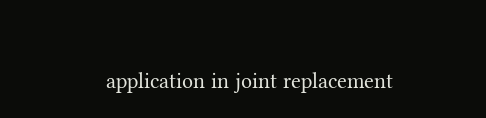application in joint replacement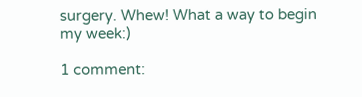surgery. Whew! What a way to begin my week:)

1 comment: